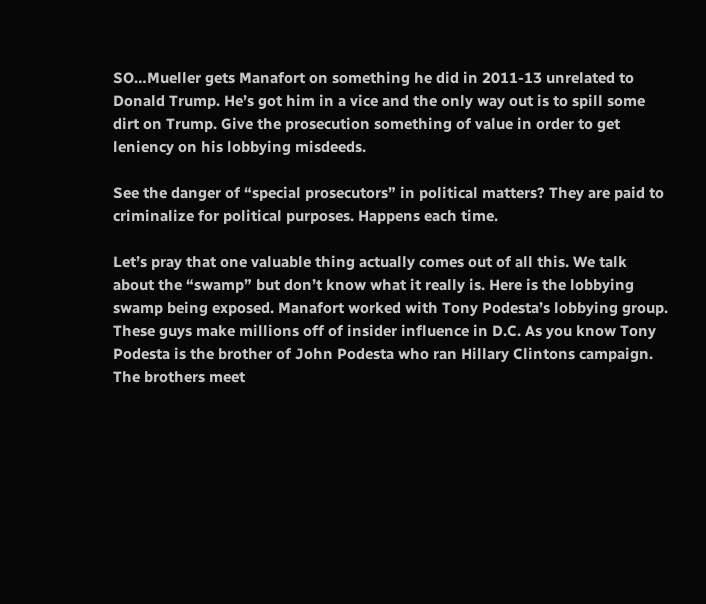SO…Mueller gets Manafort on something he did in 2011-13 unrelated to Donald Trump. He’s got him in a vice and the only way out is to spill some dirt on Trump. Give the prosecution something of value in order to get leniency on his lobbying misdeeds.

See the danger of “special prosecutors” in political matters? They are paid to criminalize for political purposes. Happens each time.

Let’s pray that one valuable thing actually comes out of all this. We talk about the “swamp” but don’t know what it really is. Here is the lobbying swamp being exposed. Manafort worked with Tony Podesta’s lobbying group. These guys make millions off of insider influence in D.C. As you know Tony Podesta is the brother of John Podesta who ran Hillary Clintons campaign. The brothers meet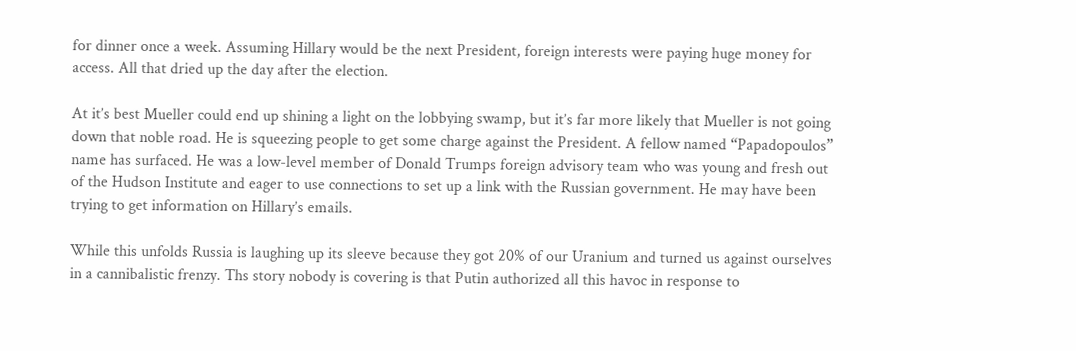for dinner once a week. Assuming Hillary would be the next President, foreign interests were paying huge money for access. All that dried up the day after the election.

At it’s best Mueller could end up shining a light on the lobbying swamp, but it’s far more likely that Mueller is not going down that noble road. He is squeezing people to get some charge against the President. A fellow named “Papadopoulos” name has surfaced. He was a low-level member of Donald Trumps foreign advisory team who was young and fresh out of the Hudson Institute and eager to use connections to set up a link with the Russian government. He may have been trying to get information on Hillary’s emails.

While this unfolds Russia is laughing up its sleeve because they got 20% of our Uranium and turned us against ourselves in a cannibalistic frenzy. Ths story nobody is covering is that Putin authorized all this havoc in response to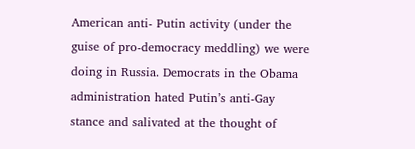American anti- Putin activity (under the guise of pro-democracy meddling) we were doing in Russia. Democrats in the Obama administration hated Putin’s anti-Gay stance and salivated at the thought of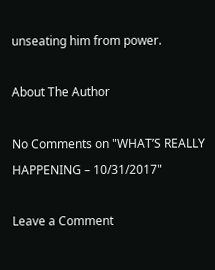unseating him from power.

About The Author

No Comments on "WHAT’S REALLY HAPPENING – 10/31/2017"

Leave a Comment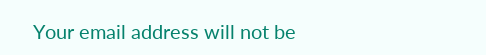Your email address will not be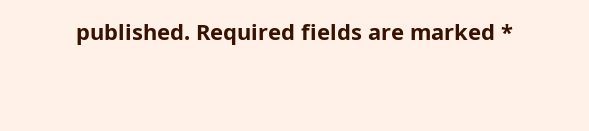published. Required fields are marked *